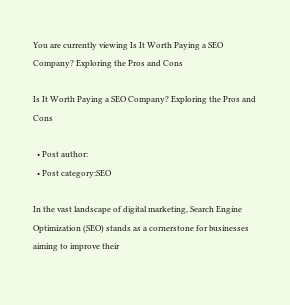You are currently viewing Is It Worth Paying a SEO Company? Exploring the Pros and Cons

Is It Worth Paying a SEO Company? Exploring the Pros and Cons

  • Post author:
  • Post category:SEO

In the vast landscape of digital marketing, Search Engine Optimization (SEO) stands as a cornerstone for businesses aiming to improve their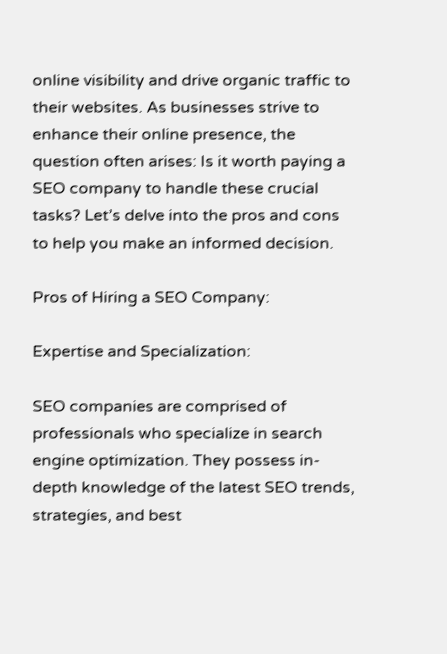online visibility and drive organic traffic to their websites. As businesses strive to enhance their online presence, the question often arises: Is it worth paying a SEO company to handle these crucial tasks? Let’s delve into the pros and cons to help you make an informed decision.

Pros of Hiring a SEO Company:

Expertise and Specialization:

SEO companies are comprised of professionals who specialize in search engine optimization. They possess in-depth knowledge of the latest SEO trends, strategies, and best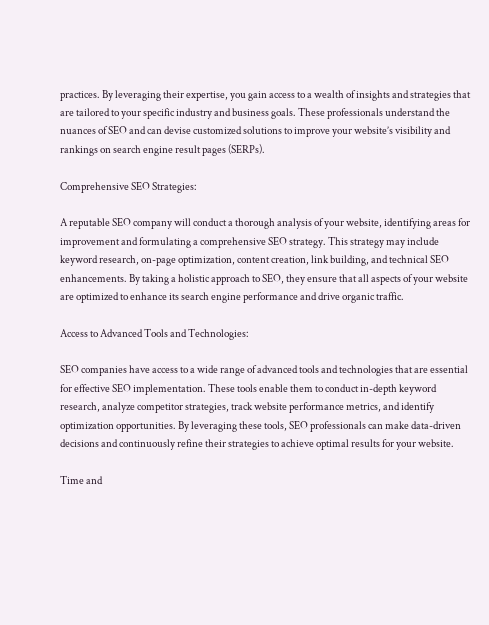practices. By leveraging their expertise, you gain access to a wealth of insights and strategies that are tailored to your specific industry and business goals. These professionals understand the nuances of SEO and can devise customized solutions to improve your website’s visibility and rankings on search engine result pages (SERPs).

Comprehensive SEO Strategies:

A reputable SEO company will conduct a thorough analysis of your website, identifying areas for improvement and formulating a comprehensive SEO strategy. This strategy may include keyword research, on-page optimization, content creation, link building, and technical SEO enhancements. By taking a holistic approach to SEO, they ensure that all aspects of your website are optimized to enhance its search engine performance and drive organic traffic.

Access to Advanced Tools and Technologies:

SEO companies have access to a wide range of advanced tools and technologies that are essential for effective SEO implementation. These tools enable them to conduct in-depth keyword research, analyze competitor strategies, track website performance metrics, and identify optimization opportunities. By leveraging these tools, SEO professionals can make data-driven decisions and continuously refine their strategies to achieve optimal results for your website.

Time and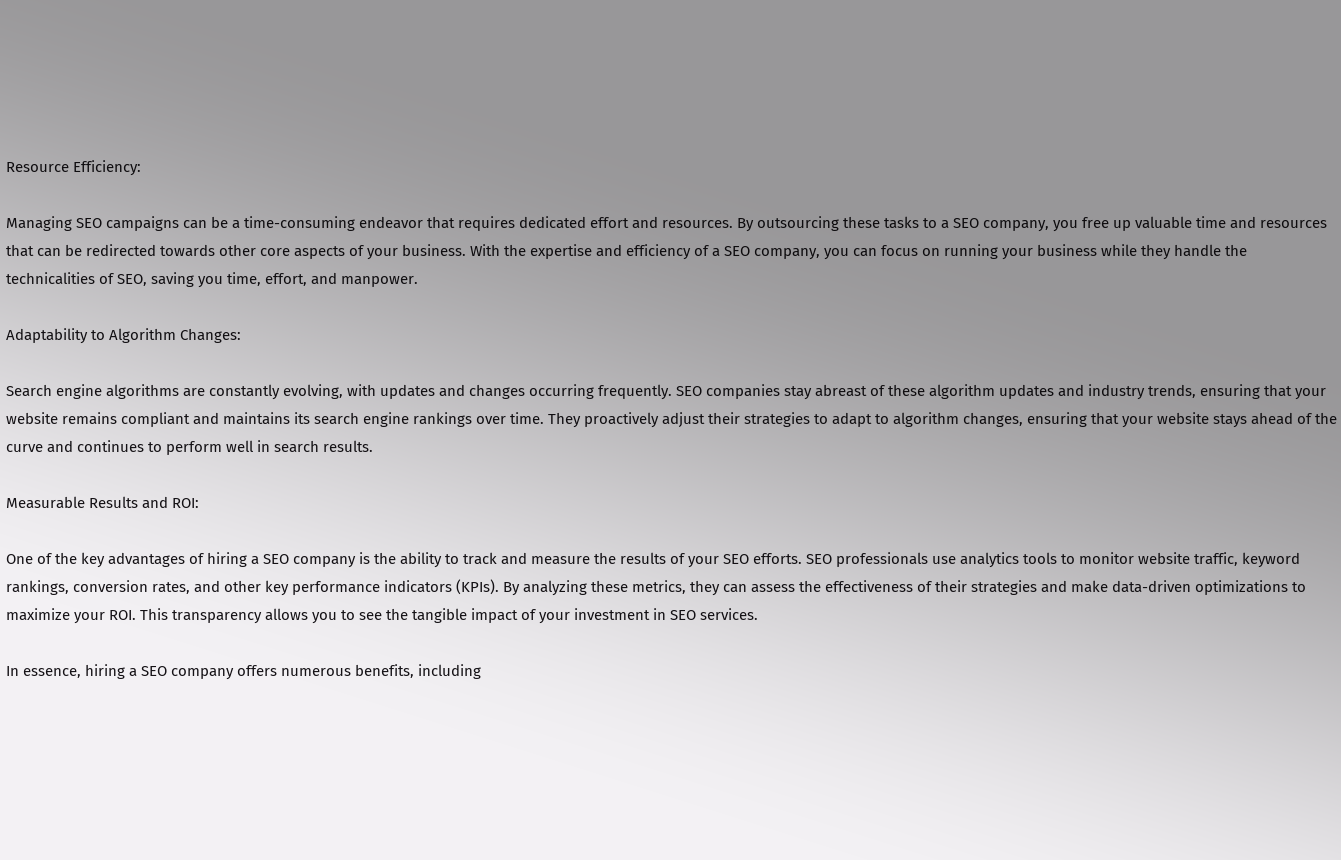Resource Efficiency:

Managing SEO campaigns can be a time-consuming endeavor that requires dedicated effort and resources. By outsourcing these tasks to a SEO company, you free up valuable time and resources that can be redirected towards other core aspects of your business. With the expertise and efficiency of a SEO company, you can focus on running your business while they handle the technicalities of SEO, saving you time, effort, and manpower.

Adaptability to Algorithm Changes:

Search engine algorithms are constantly evolving, with updates and changes occurring frequently. SEO companies stay abreast of these algorithm updates and industry trends, ensuring that your website remains compliant and maintains its search engine rankings over time. They proactively adjust their strategies to adapt to algorithm changes, ensuring that your website stays ahead of the curve and continues to perform well in search results.

Measurable Results and ROI:

One of the key advantages of hiring a SEO company is the ability to track and measure the results of your SEO efforts. SEO professionals use analytics tools to monitor website traffic, keyword rankings, conversion rates, and other key performance indicators (KPIs). By analyzing these metrics, they can assess the effectiveness of their strategies and make data-driven optimizations to maximize your ROI. This transparency allows you to see the tangible impact of your investment in SEO services.

In essence, hiring a SEO company offers numerous benefits, including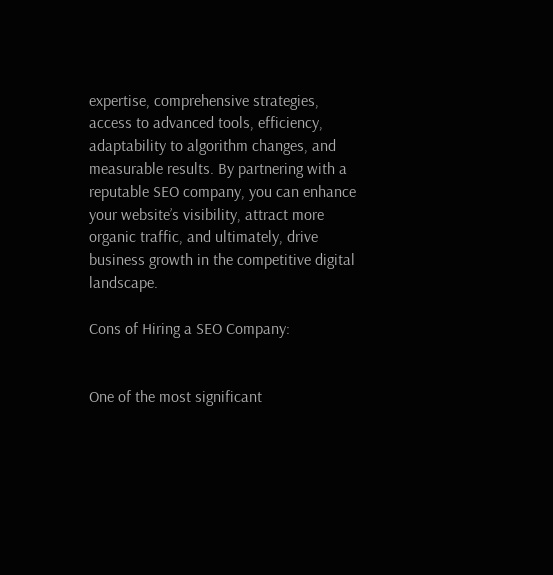expertise, comprehensive strategies, access to advanced tools, efficiency, adaptability to algorithm changes, and measurable results. By partnering with a reputable SEO company, you can enhance your website’s visibility, attract more organic traffic, and ultimately, drive business growth in the competitive digital landscape.

Cons of Hiring a SEO Company:


One of the most significant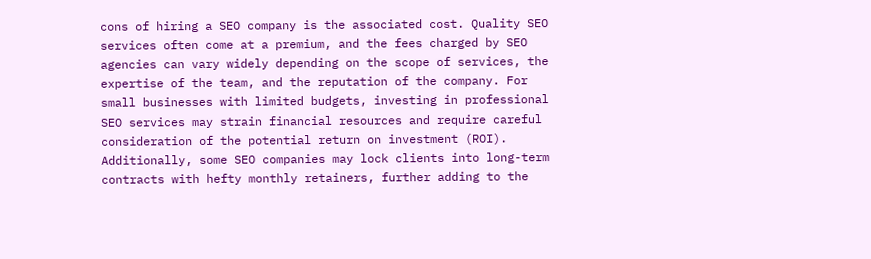cons of hiring a SEO company is the associated cost. Quality SEO services often come at a premium, and the fees charged by SEO agencies can vary widely depending on the scope of services, the expertise of the team, and the reputation of the company. For small businesses with limited budgets, investing in professional SEO services may strain financial resources and require careful consideration of the potential return on investment (ROI). Additionally, some SEO companies may lock clients into long-term contracts with hefty monthly retainers, further adding to the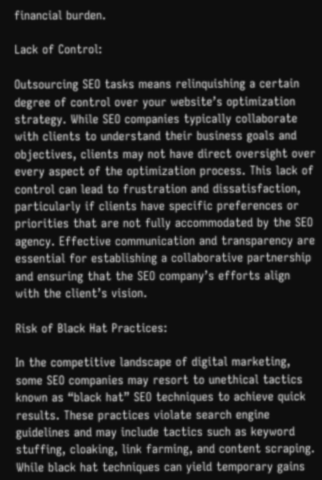financial burden.

Lack of Control:

Outsourcing SEO tasks means relinquishing a certain degree of control over your website’s optimization strategy. While SEO companies typically collaborate with clients to understand their business goals and objectives, clients may not have direct oversight over every aspect of the optimization process. This lack of control can lead to frustration and dissatisfaction, particularly if clients have specific preferences or priorities that are not fully accommodated by the SEO agency. Effective communication and transparency are essential for establishing a collaborative partnership and ensuring that the SEO company’s efforts align with the client’s vision.

Risk of Black Hat Practices:

In the competitive landscape of digital marketing, some SEO companies may resort to unethical tactics known as “black hat” SEO techniques to achieve quick results. These practices violate search engine guidelines and may include tactics such as keyword stuffing, cloaking, link farming, and content scraping. While black hat techniques can yield temporary gains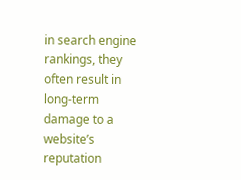in search engine rankings, they often result in long-term damage to a website’s reputation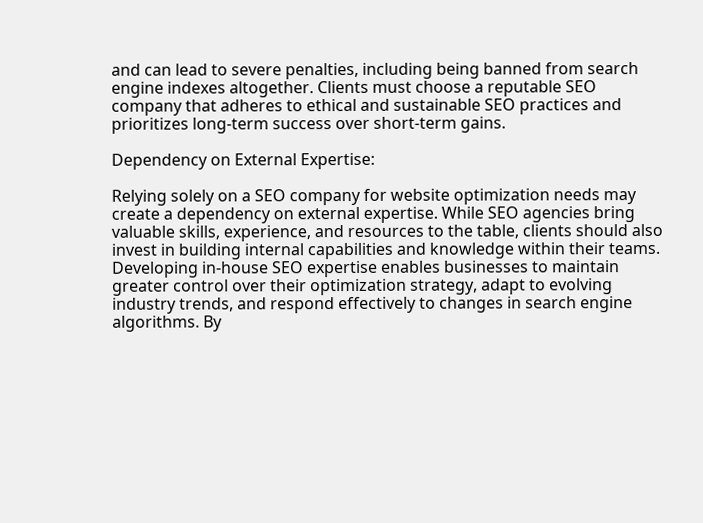and can lead to severe penalties, including being banned from search engine indexes altogether. Clients must choose a reputable SEO company that adheres to ethical and sustainable SEO practices and prioritizes long-term success over short-term gains.

Dependency on External Expertise:

Relying solely on a SEO company for website optimization needs may create a dependency on external expertise. While SEO agencies bring valuable skills, experience, and resources to the table, clients should also invest in building internal capabilities and knowledge within their teams. Developing in-house SEO expertise enables businesses to maintain greater control over their optimization strategy, adapt to evolving industry trends, and respond effectively to changes in search engine algorithms. By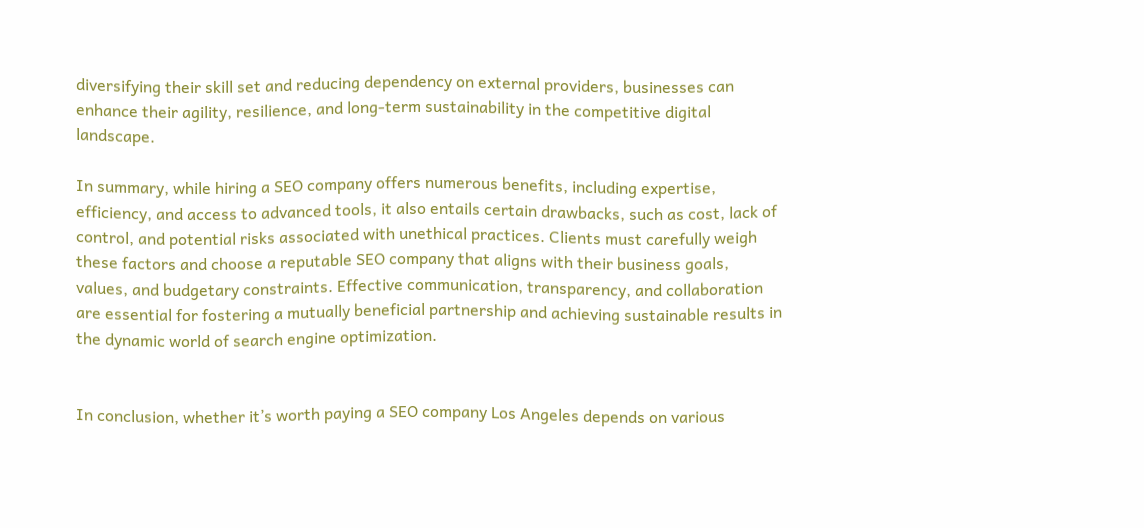diversifying their skill set and reducing dependency on external providers, businesses can enhance their agility, resilience, and long-term sustainability in the competitive digital landscape.

In summary, while hiring a SEO company offers numerous benefits, including expertise, efficiency, and access to advanced tools, it also entails certain drawbacks, such as cost, lack of control, and potential risks associated with unethical practices. Clients must carefully weigh these factors and choose a reputable SEO company that aligns with their business goals, values, and budgetary constraints. Effective communication, transparency, and collaboration are essential for fostering a mutually beneficial partnership and achieving sustainable results in the dynamic world of search engine optimization.


In conclusion, whether it’s worth paying a SEO company Los Angeles depends on various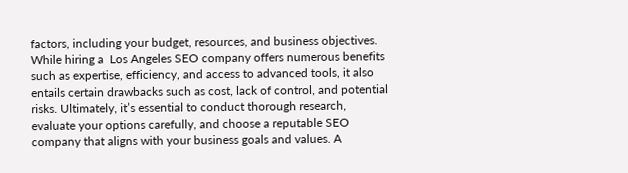factors, including your budget, resources, and business objectives. While hiring a  Los Angeles SEO company offers numerous benefits such as expertise, efficiency, and access to advanced tools, it also entails certain drawbacks such as cost, lack of control, and potential risks. Ultimately, it’s essential to conduct thorough research, evaluate your options carefully, and choose a reputable SEO company that aligns with your business goals and values. A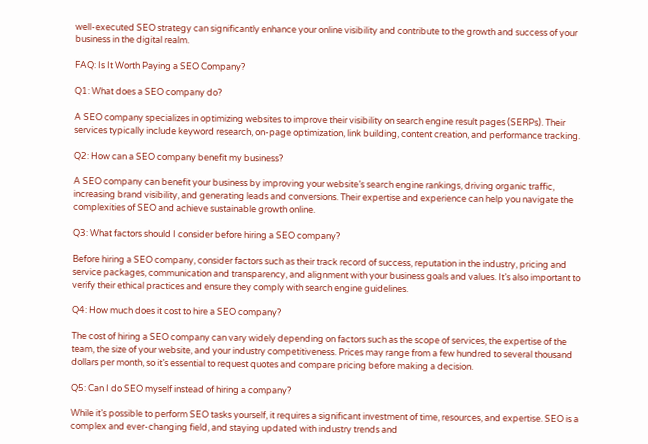well-executed SEO strategy can significantly enhance your online visibility and contribute to the growth and success of your business in the digital realm.

FAQ: Is It Worth Paying a SEO Company?

Q1: What does a SEO company do?

A SEO company specializes in optimizing websites to improve their visibility on search engine result pages (SERPs). Their services typically include keyword research, on-page optimization, link building, content creation, and performance tracking.

Q2: How can a SEO company benefit my business?

A SEO company can benefit your business by improving your website’s search engine rankings, driving organic traffic, increasing brand visibility, and generating leads and conversions. Their expertise and experience can help you navigate the complexities of SEO and achieve sustainable growth online.

Q3: What factors should I consider before hiring a SEO company?

Before hiring a SEO company, consider factors such as their track record of success, reputation in the industry, pricing and service packages, communication and transparency, and alignment with your business goals and values. It’s also important to verify their ethical practices and ensure they comply with search engine guidelines.

Q4: How much does it cost to hire a SEO company?

The cost of hiring a SEO company can vary widely depending on factors such as the scope of services, the expertise of the team, the size of your website, and your industry competitiveness. Prices may range from a few hundred to several thousand dollars per month, so it’s essential to request quotes and compare pricing before making a decision.

Q5: Can I do SEO myself instead of hiring a company?

While it’s possible to perform SEO tasks yourself, it requires a significant investment of time, resources, and expertise. SEO is a complex and ever-changing field, and staying updated with industry trends and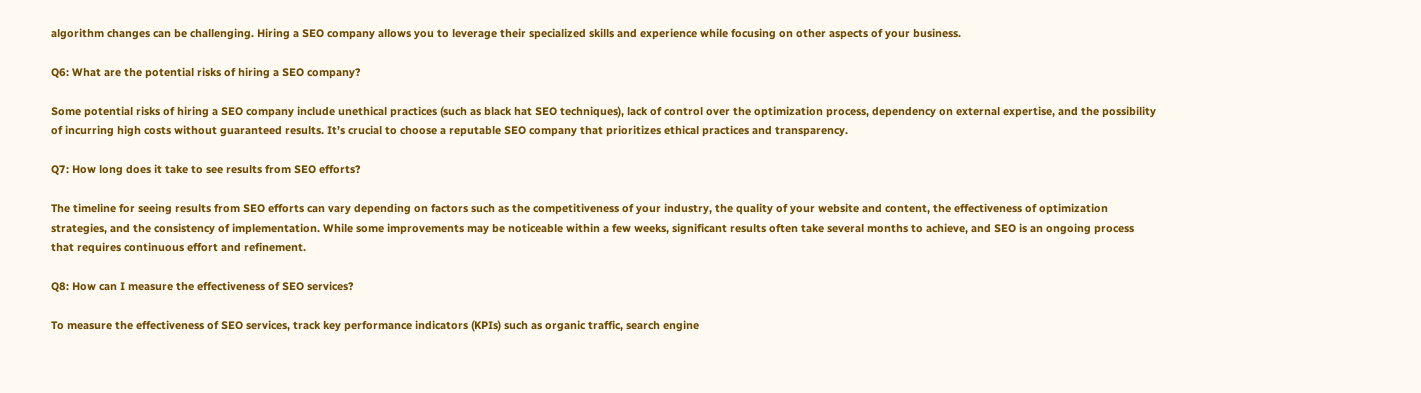algorithm changes can be challenging. Hiring a SEO company allows you to leverage their specialized skills and experience while focusing on other aspects of your business.

Q6: What are the potential risks of hiring a SEO company?

Some potential risks of hiring a SEO company include unethical practices (such as black hat SEO techniques), lack of control over the optimization process, dependency on external expertise, and the possibility of incurring high costs without guaranteed results. It’s crucial to choose a reputable SEO company that prioritizes ethical practices and transparency.

Q7: How long does it take to see results from SEO efforts?

The timeline for seeing results from SEO efforts can vary depending on factors such as the competitiveness of your industry, the quality of your website and content, the effectiveness of optimization strategies, and the consistency of implementation. While some improvements may be noticeable within a few weeks, significant results often take several months to achieve, and SEO is an ongoing process that requires continuous effort and refinement.

Q8: How can I measure the effectiveness of SEO services?

To measure the effectiveness of SEO services, track key performance indicators (KPIs) such as organic traffic, search engine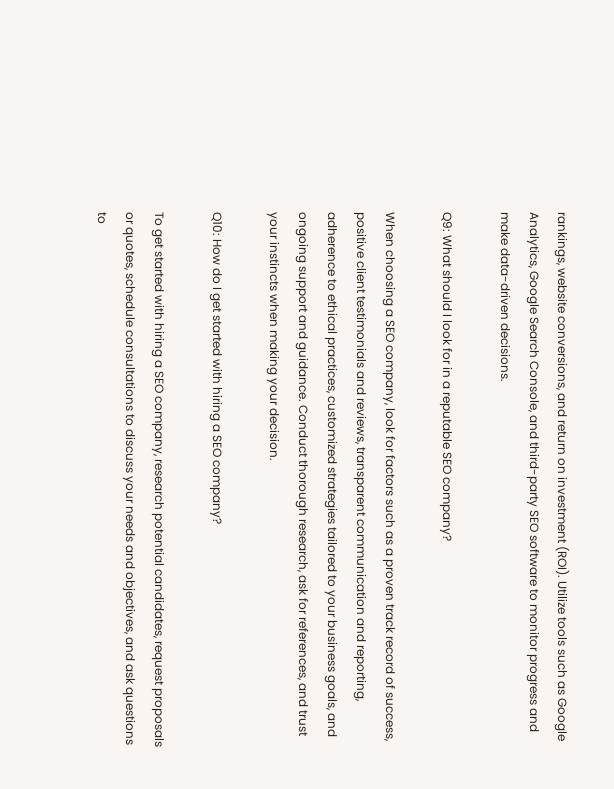rankings, website conversions, and return on investment (ROI). Utilize tools such as Google Analytics, Google Search Console, and third-party SEO software to monitor progress and make data-driven decisions.

Q9: What should I look for in a reputable SEO company?

When choosing a SEO company, look for factors such as a proven track record of success, positive client testimonials and reviews, transparent communication and reporting, adherence to ethical practices, customized strategies tailored to your business goals, and ongoing support and guidance. Conduct thorough research, ask for references, and trust your instincts when making your decision.

Q10: How do I get started with hiring a SEO company?

To get started with hiring a SEO company, research potential candidates, request proposals or quotes, schedule consultations to discuss your needs and objectives, and ask questions to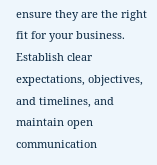ensure they are the right fit for your business. Establish clear expectations, objectives, and timelines, and maintain open communication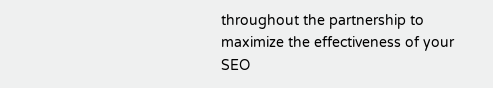throughout the partnership to maximize the effectiveness of your SEO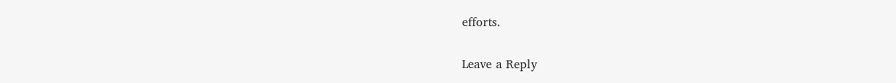efforts.

Leave a Reply